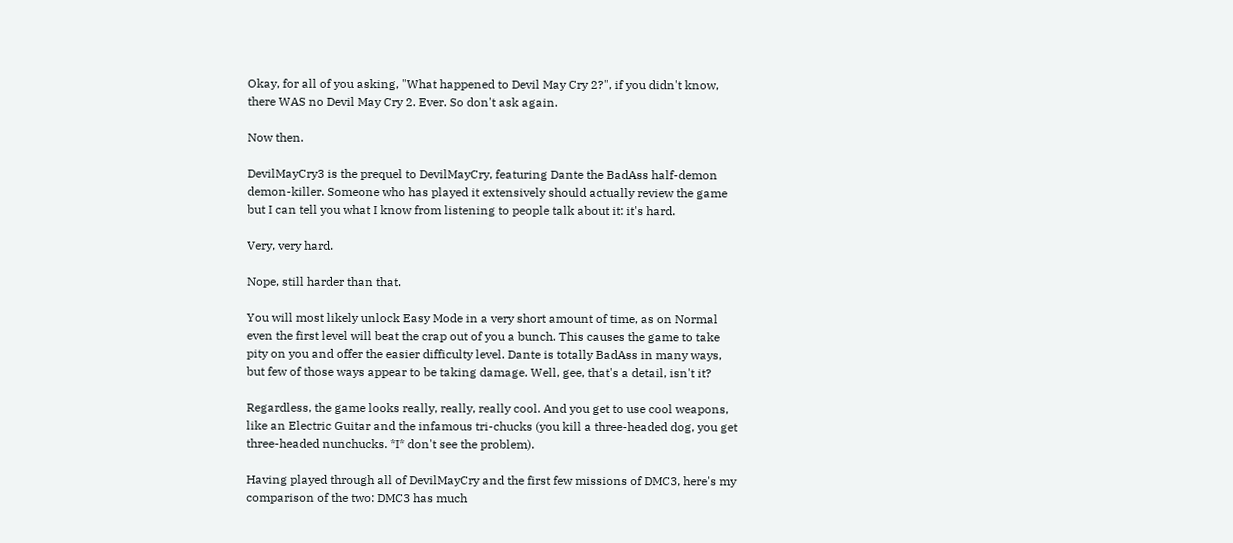Okay, for all of you asking, "What happened to Devil May Cry 2?", if you didn't know, there WAS no Devil May Cry 2. Ever. So don't ask again.

Now then.

DevilMayCry3 is the prequel to DevilMayCry, featuring Dante the BadAss half-demon demon-killer. Someone who has played it extensively should actually review the game but I can tell you what I know from listening to people talk about it: it's hard.

Very, very hard.

Nope, still harder than that.

You will most likely unlock Easy Mode in a very short amount of time, as on Normal even the first level will beat the crap out of you a bunch. This causes the game to take pity on you and offer the easier difficulty level. Dante is totally BadAss in many ways, but few of those ways appear to be taking damage. Well, gee, that's a detail, isn't it?

Regardless, the game looks really, really, really cool. And you get to use cool weapons, like an Electric Guitar and the infamous tri-chucks (you kill a three-headed dog, you get three-headed nunchucks. *I* don't see the problem).

Having played through all of DevilMayCry and the first few missions of DMC3, here's my comparison of the two: DMC3 has much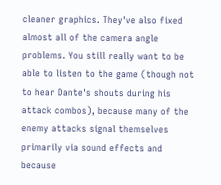cleaner graphics. They've also fixed almost all of the camera angle problems. You still really want to be able to listen to the game (though not to hear Dante's shouts during his attack combos), because many of the enemy attacks signal themselves primarily via sound effects and because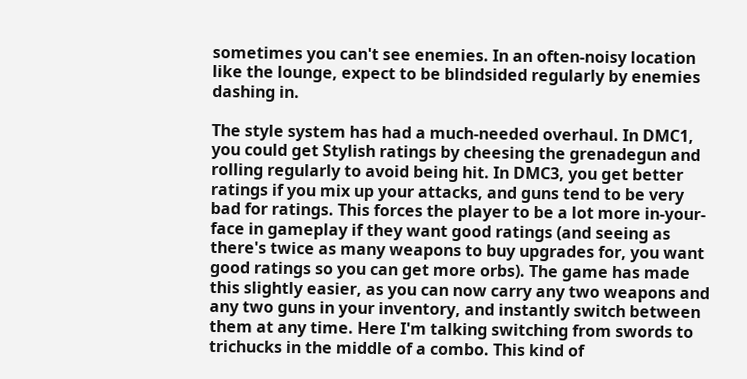sometimes you can't see enemies. In an often-noisy location like the lounge, expect to be blindsided regularly by enemies dashing in.

The style system has had a much-needed overhaul. In DMC1, you could get Stylish ratings by cheesing the grenadegun and rolling regularly to avoid being hit. In DMC3, you get better ratings if you mix up your attacks, and guns tend to be very bad for ratings. This forces the player to be a lot more in-your-face in gameplay if they want good ratings (and seeing as there's twice as many weapons to buy upgrades for, you want good ratings so you can get more orbs). The game has made this slightly easier, as you can now carry any two weapons and any two guns in your inventory, and instantly switch between them at any time. Here I'm talking switching from swords to trichucks in the middle of a combo. This kind of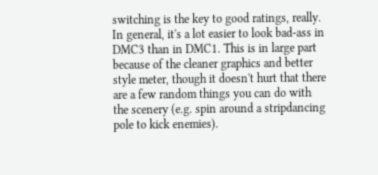switching is the key to good ratings, really. In general, it's a lot easier to look bad-ass in DMC3 than in DMC1. This is in large part because of the cleaner graphics and better style meter, though it doesn't hurt that there are a few random things you can do with the scenery (e.g. spin around a stripdancing pole to kick enemies).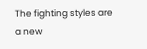The fighting styles are a new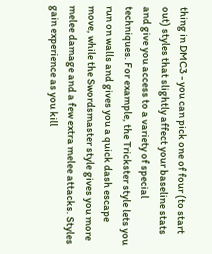thing in DMC3 - you can pick one of four (to start out) styles that slightly affect your baseline stats and give you access to a variety of special techniques. For example, the Trickster style lets you run on walls and gives you a quick dash escape move, while the Swordsmaster style gives you more melee damage and a few extra melee attacks. Styles gain experience as you kill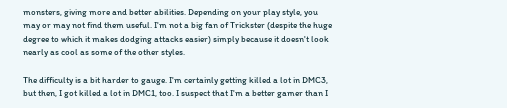monsters, giving more and better abilities. Depending on your play style, you may or may not find them useful. I'm not a big fan of Trickster (despite the huge degree to which it makes dodging attacks easier) simply because it doesn't look nearly as cool as some of the other styles.

The difficulty is a bit harder to gauge. I'm certainly getting killed a lot in DMC3, but then, I got killed a lot in DMC1, too. I suspect that I'm a better gamer than I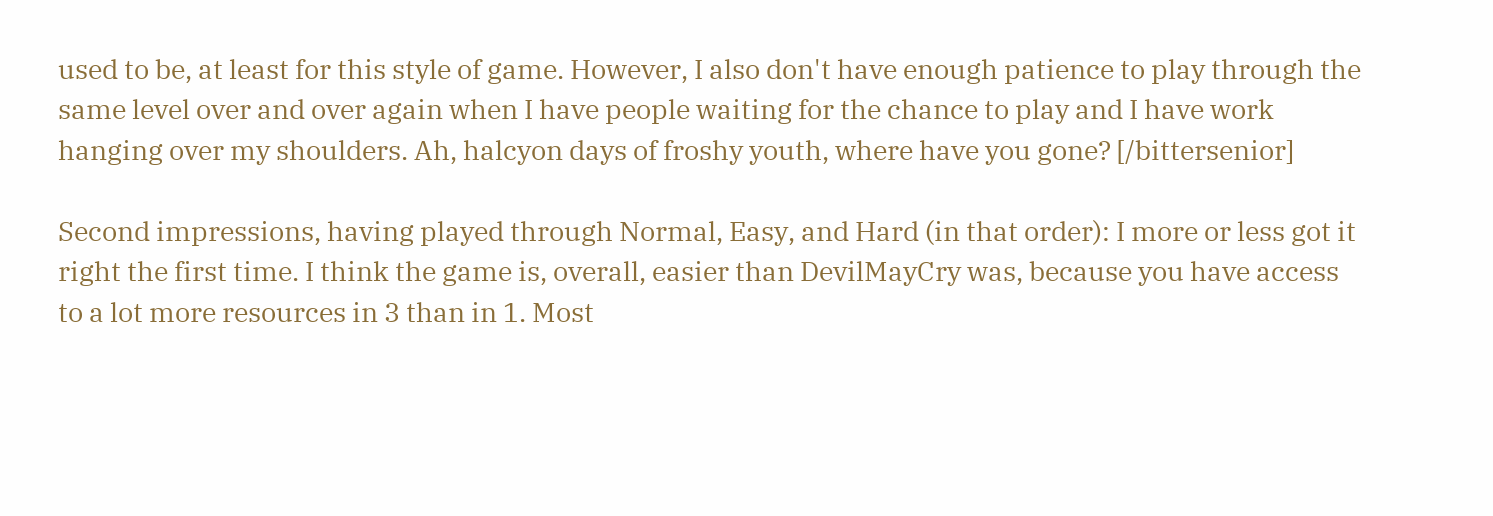used to be, at least for this style of game. However, I also don't have enough patience to play through the same level over and over again when I have people waiting for the chance to play and I have work hanging over my shoulders. Ah, halcyon days of froshy youth, where have you gone? [/bittersenior]

Second impressions, having played through Normal, Easy, and Hard (in that order): I more or less got it right the first time. I think the game is, overall, easier than DevilMayCry was, because you have access to a lot more resources in 3 than in 1. Most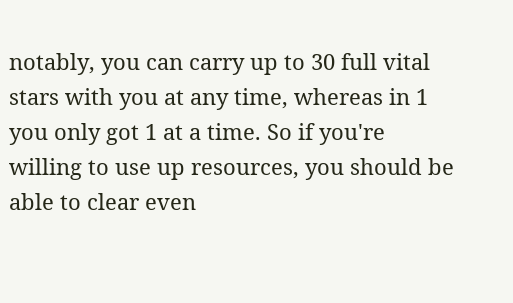notably, you can carry up to 30 full vital stars with you at any time, whereas in 1 you only got 1 at a time. So if you're willing to use up resources, you should be able to clear even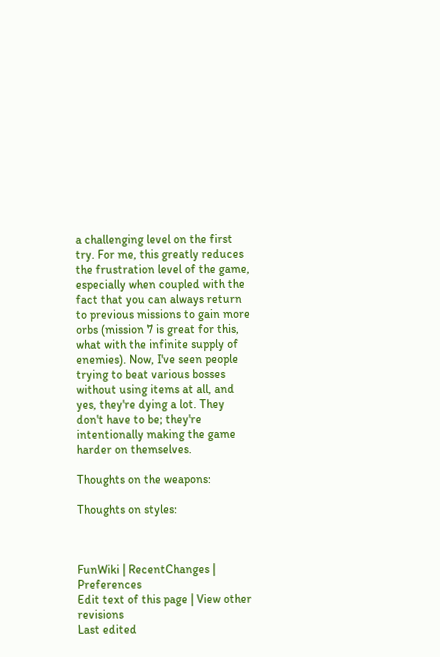a challenging level on the first try. For me, this greatly reduces the frustration level of the game, especially when coupled with the fact that you can always return to previous missions to gain more orbs (mission 7 is great for this, what with the infinite supply of enemies). Now, I've seen people trying to beat various bosses without using items at all, and yes, they're dying a lot. They don't have to be; they're intentionally making the game harder on themselves.

Thoughts on the weapons:

Thoughts on styles:



FunWiki | RecentChanges | Preferences
Edit text of this page | View other revisions
Last edited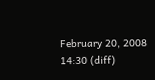February 20, 2008 14:30 (diff)